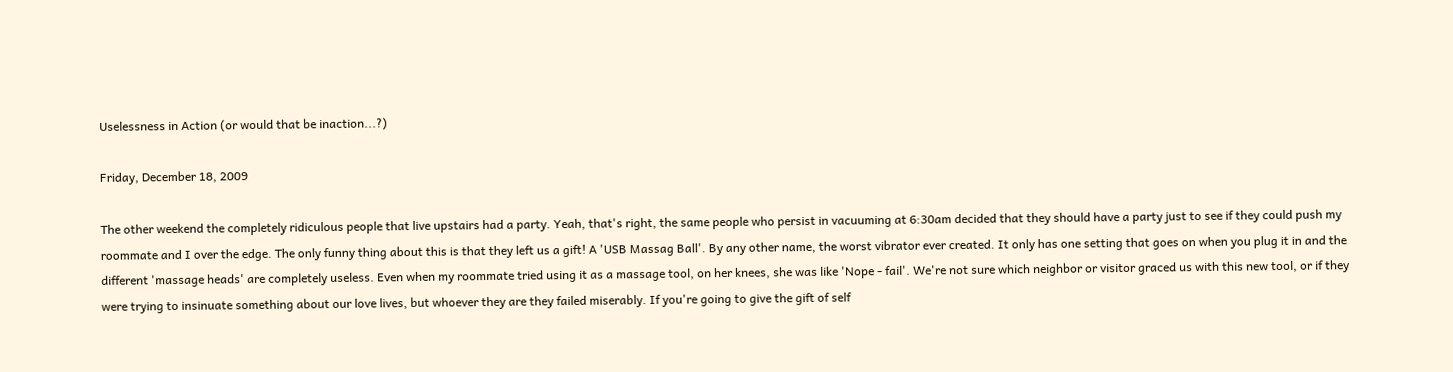Uselessness in Action (or would that be inaction...?)

Friday, December 18, 2009

The other weekend the completely ridiculous people that live upstairs had a party. Yeah, that's right, the same people who persist in vacuuming at 6:30am decided that they should have a party just to see if they could push my roommate and I over the edge. The only funny thing about this is that they left us a gift! A 'USB Massag Ball'. By any other name, the worst vibrator ever created. It only has one setting that goes on when you plug it in and the different 'massage heads' are completely useless. Even when my roommate tried using it as a massage tool, on her knees, she was like 'Nope - fail'. We're not sure which neighbor or visitor graced us with this new tool, or if they were trying to insinuate something about our love lives, but whoever they are they failed miserably. If you're going to give the gift of self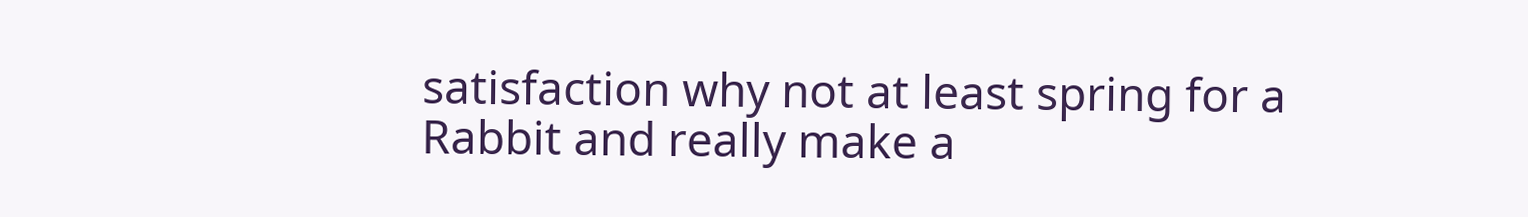satisfaction why not at least spring for a Rabbit and really make a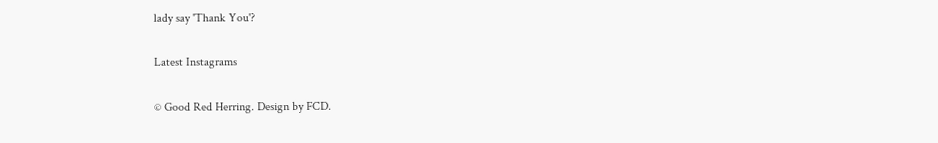lady say 'Thank You'?

Latest Instagrams

© Good Red Herring. Design by FCD.